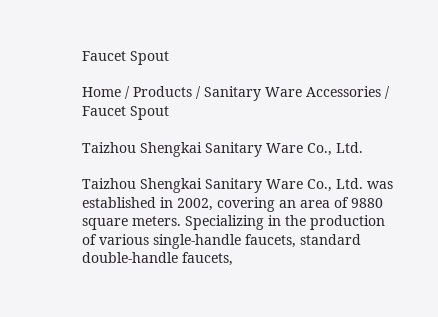Faucet Spout

Home / Products / Sanitary Ware Accessories / Faucet Spout

Taizhou Shengkai Sanitary Ware Co., Ltd.

Taizhou Shengkai Sanitary Ware Co., Ltd. was established in 2002, covering an area of 9880 square meters. Specializing in the production of various single-handle faucets, standard double-handle faucets,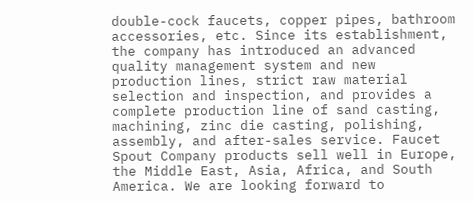double-cock faucets, copper pipes, bathroom accessories, etc. Since its establishment, the company has introduced an advanced quality management system and new production lines, strict raw material selection and inspection, and provides a complete production line of sand casting, machining, zinc die casting, polishing, assembly, and after-sales service. Faucet Spout Company products sell well in Europe, the Middle East, Asia, Africa, and South America. We are looking forward to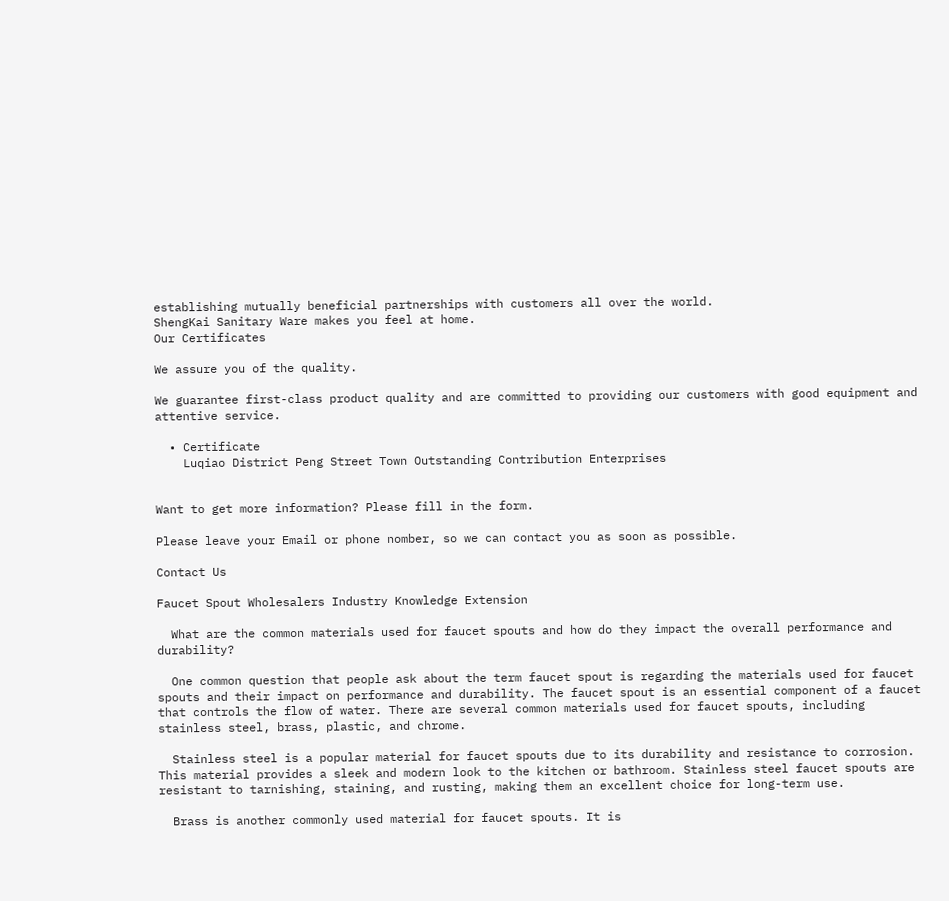establishing mutually beneficial partnerships with customers all over the world.
ShengKai Sanitary Ware makes you feel at home.
Our Certificates

We assure you of the quality.

We guarantee first-class product quality and are committed to providing our customers with good equipment and attentive service.

  • Certificate
    Luqiao District Peng Street Town Outstanding Contribution Enterprises


Want to get more information? Please fill in the form.

Please leave your Email or phone nomber, so we can contact you as soon as possible.

Contact Us

Faucet Spout Wholesalers Industry Knowledge Extension

  What are the common materials used for faucet spouts and how do they impact the overall performance and durability?

  One common question that people ask about the term faucet spout is regarding the materials used for faucet spouts and their impact on performance and durability. The faucet spout is an essential component of a faucet that controls the flow of water. There are several common materials used for faucet spouts, including stainless steel, brass, plastic, and chrome.

  Stainless steel is a popular material for faucet spouts due to its durability and resistance to corrosion. This material provides a sleek and modern look to the kitchen or bathroom. Stainless steel faucet spouts are resistant to tarnishing, staining, and rusting, making them an excellent choice for long-term use.

  Brass is another commonly used material for faucet spouts. It is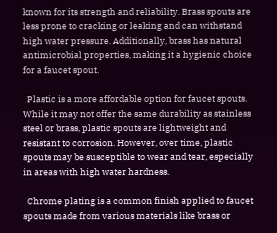known for its strength and reliability. Brass spouts are less prone to cracking or leaking and can withstand high water pressure. Additionally, brass has natural antimicrobial properties, making it a hygienic choice for a faucet spout.

  Plastic is a more affordable option for faucet spouts. While it may not offer the same durability as stainless steel or brass, plastic spouts are lightweight and resistant to corrosion. However, over time, plastic spouts may be susceptible to wear and tear, especially in areas with high water hardness.

  Chrome plating is a common finish applied to faucet spouts made from various materials like brass or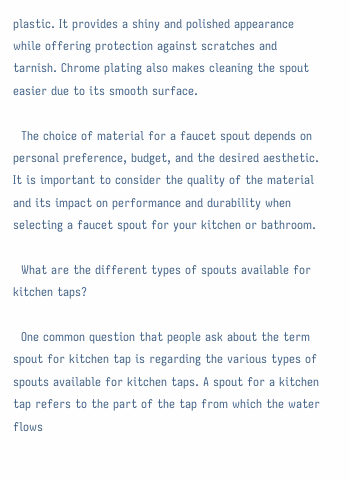plastic. It provides a shiny and polished appearance while offering protection against scratches and tarnish. Chrome plating also makes cleaning the spout easier due to its smooth surface.

  The choice of material for a faucet spout depends on personal preference, budget, and the desired aesthetic. It is important to consider the quality of the material and its impact on performance and durability when selecting a faucet spout for your kitchen or bathroom.

  What are the different types of spouts available for kitchen taps?

  One common question that people ask about the term spout for kitchen tap is regarding the various types of spouts available for kitchen taps. A spout for a kitchen tap refers to the part of the tap from which the water flows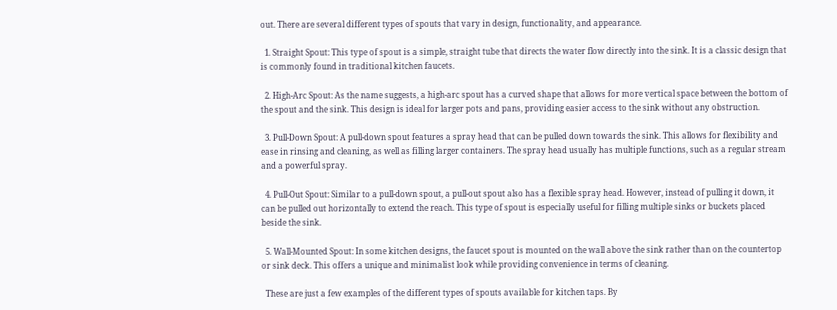out. There are several different types of spouts that vary in design, functionality, and appearance.

  1. Straight Spout: This type of spout is a simple, straight tube that directs the water flow directly into the sink. It is a classic design that is commonly found in traditional kitchen faucets.

  2. High-Arc Spout: As the name suggests, a high-arc spout has a curved shape that allows for more vertical space between the bottom of the spout and the sink. This design is ideal for larger pots and pans, providing easier access to the sink without any obstruction.

  3. Pull-Down Spout: A pull-down spout features a spray head that can be pulled down towards the sink. This allows for flexibility and ease in rinsing and cleaning, as well as filling larger containers. The spray head usually has multiple functions, such as a regular stream and a powerful spray.

  4. Pull-Out Spout: Similar to a pull-down spout, a pull-out spout also has a flexible spray head. However, instead of pulling it down, it can be pulled out horizontally to extend the reach. This type of spout is especially useful for filling multiple sinks or buckets placed beside the sink.

  5. Wall-Mounted Spout: In some kitchen designs, the faucet spout is mounted on the wall above the sink rather than on the countertop or sink deck. This offers a unique and minimalist look while providing convenience in terms of cleaning.

  These are just a few examples of the different types of spouts available for kitchen taps. By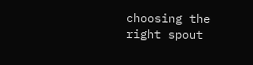choosing the right spout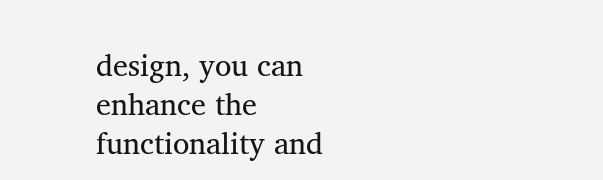design, you can enhance the functionality and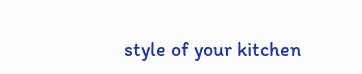style of your kitchen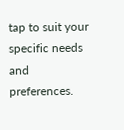tap to suit your specific needs and preferences.